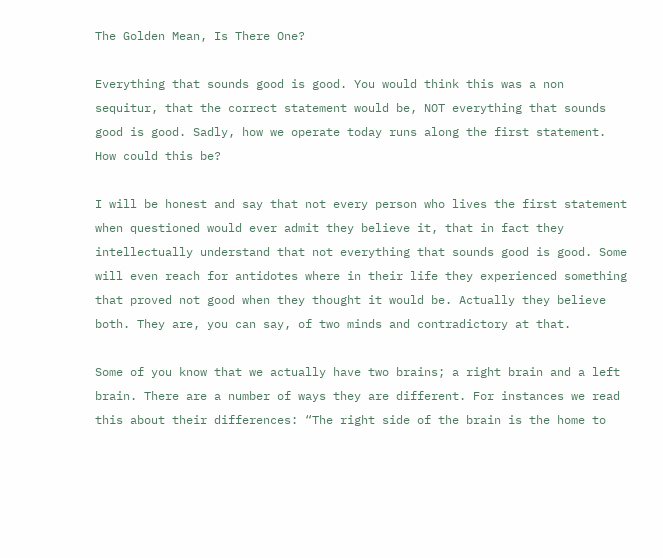The Golden Mean, Is There One?

Everything that sounds good is good. You would think this was a non sequitur, that the correct statement would be, NOT everything that sounds good is good. Sadly, how we operate today runs along the first statement. How could this be?

I will be honest and say that not every person who lives the first statement when questioned would ever admit they believe it, that in fact they intellectually understand that not everything that sounds good is good. Some will even reach for antidotes where in their life they experienced something that proved not good when they thought it would be. Actually they believe both. They are, you can say, of two minds and contradictory at that.

Some of you know that we actually have two brains; a right brain and a left brain. There are a number of ways they are different. For instances we read this about their differences: “The right side of the brain is the home to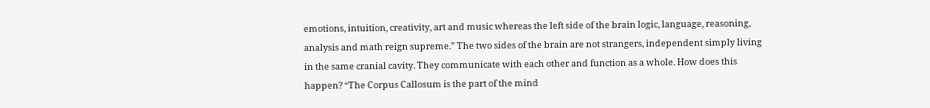emotions, intuition, creativity, art and music whereas the left side of the brain logic, language, reasoning, analysis and math reign supreme.” The two sides of the brain are not strangers, independent simply living in the same cranial cavity. They communicate with each other and function as a whole. How does this happen? “The Corpus Callosum is the part of the mind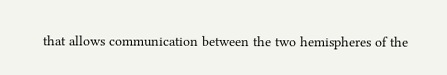that allows communication between the two hemispheres of the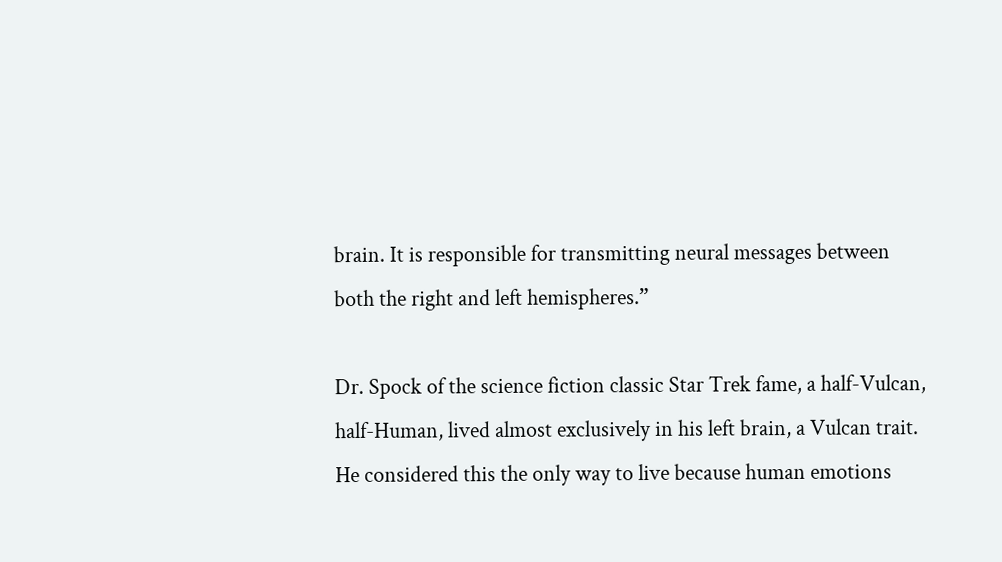brain. It is responsible for transmitting neural messages between both the right and left hemispheres.”

Dr. Spock of the science fiction classic Star Trek fame, a half-Vulcan, half-Human, lived almost exclusively in his left brain, a Vulcan trait. He considered this the only way to live because human emotions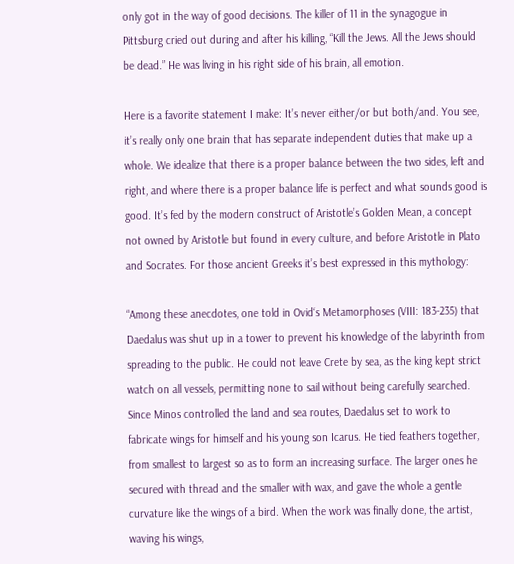only got in the way of good decisions. The killer of 11 in the synagogue in Pittsburg cried out during and after his killing, “Kill the Jews. All the Jews should be dead.” He was living in his right side of his brain, all emotion.

Here is a favorite statement I make: It’s never either/or but both/and. You see, it’s really only one brain that has separate independent duties that make up a whole. We idealize that there is a proper balance between the two sides, left and right, and where there is a proper balance life is perfect and what sounds good is good. It’s fed by the modern construct of Aristotle’s Golden Mean, a concept not owned by Aristotle but found in every culture, and before Aristotle in Plato and Socrates. For those ancient Greeks it’s best expressed in this mythology:

“Among these anecdotes, one told in Ovid‘s Metamorphoses (VIII: 183-235) that Daedalus was shut up in a tower to prevent his knowledge of the labyrinth from spreading to the public. He could not leave Crete by sea, as the king kept strict watch on all vessels, permitting none to sail without being carefully searched. Since Minos controlled the land and sea routes, Daedalus set to work to fabricate wings for himself and his young son Icarus. He tied feathers together, from smallest to largest so as to form an increasing surface. The larger ones he secured with thread and the smaller with wax, and gave the whole a gentle curvature like the wings of a bird. When the work was finally done, the artist, waving his wings,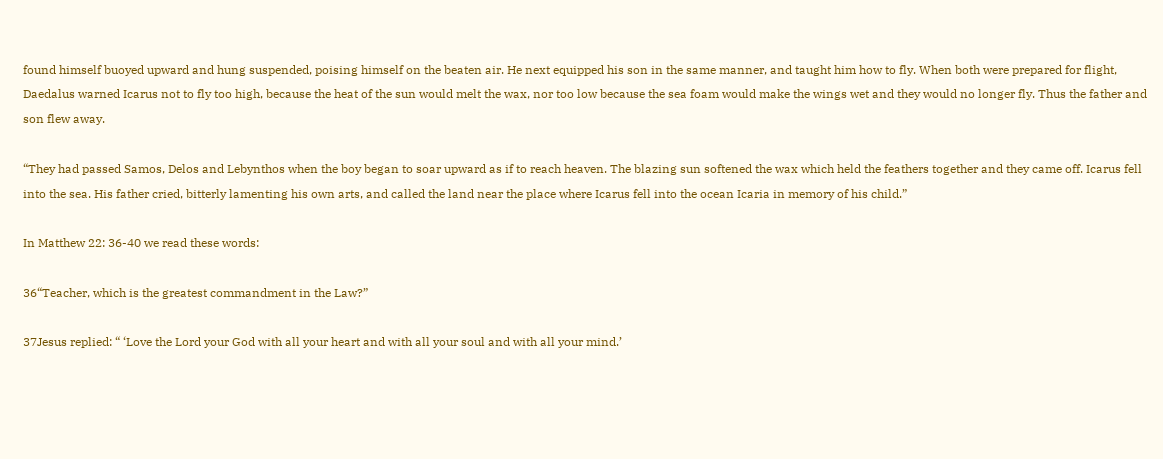found himself buoyed upward and hung suspended, poising himself on the beaten air. He next equipped his son in the same manner, and taught him how to fly. When both were prepared for flight, Daedalus warned Icarus not to fly too high, because the heat of the sun would melt the wax, nor too low because the sea foam would make the wings wet and they would no longer fly. Thus the father and son flew away.

“They had passed Samos, Delos and Lebynthos when the boy began to soar upward as if to reach heaven. The blazing sun softened the wax which held the feathers together and they came off. Icarus fell into the sea. His father cried, bitterly lamenting his own arts, and called the land near the place where Icarus fell into the ocean Icaria in memory of his child.”

In Matthew 22: 36-40 we read these words:

36“Teacher, which is the greatest commandment in the Law?”

37Jesus replied: “ ‘Love the Lord your God with all your heart and with all your soul and with all your mind.’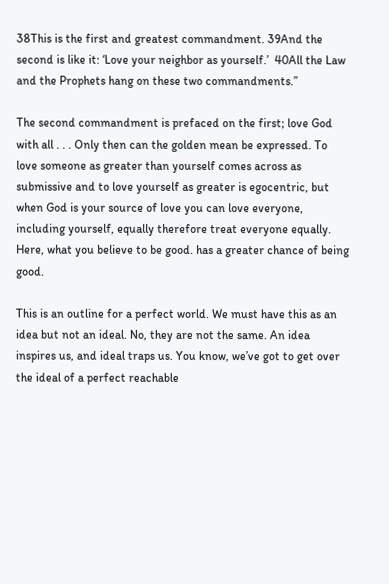38This is the first and greatest commandment. 39And the second is like it: ‘Love your neighbor as yourself.’  40All the Law and the Prophets hang on these two commandments.”

The second commandment is prefaced on the first; love God with all . . . Only then can the golden mean be expressed. To love someone as greater than yourself comes across as submissive and to love yourself as greater is egocentric, but when God is your source of love you can love everyone, including yourself, equally therefore treat everyone equally. Here, what you believe to be good. has a greater chance of being good.

This is an outline for a perfect world. We must have this as an idea but not an ideal. No, they are not the same. An idea inspires us, and ideal traps us. You know, we’ve got to get over the ideal of a perfect reachable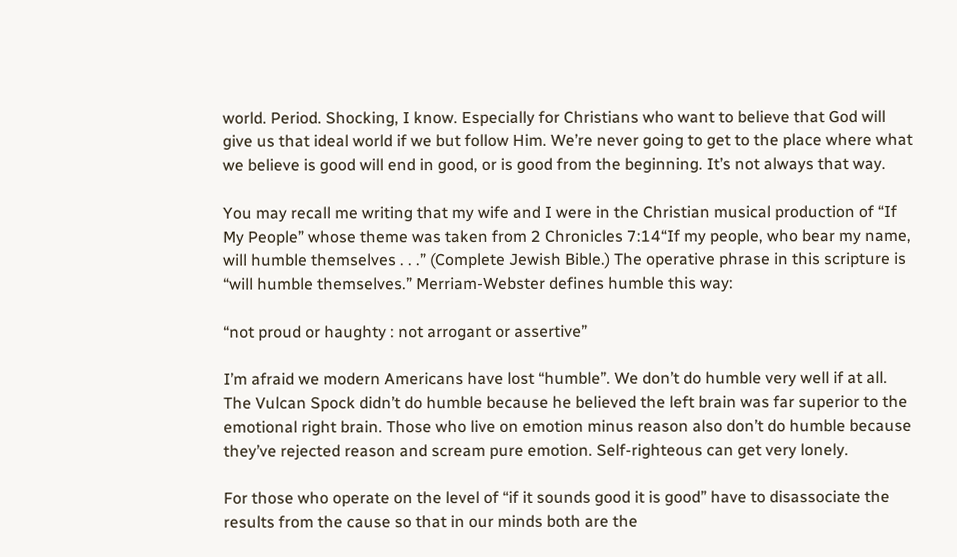world. Period. Shocking, I know. Especially for Christians who want to believe that God will give us that ideal world if we but follow Him. We’re never going to get to the place where what we believe is good will end in good, or is good from the beginning. It’s not always that way.

You may recall me writing that my wife and I were in the Christian musical production of “If My People” whose theme was taken from 2 Chronicles 7:14“If my people, who bear my name, will humble themselves . . .” (Complete Jewish Bible.) The operative phrase in this scripture is “will humble themselves.” Merriam-Webster defines humble this way:

“not proud or haughty : not arrogant or assertive”

I’m afraid we modern Americans have lost “humble”. We don’t do humble very well if at all. The Vulcan Spock didn’t do humble because he believed the left brain was far superior to the emotional right brain. Those who live on emotion minus reason also don’t do humble because they’ve rejected reason and scream pure emotion. Self-righteous can get very lonely.

For those who operate on the level of “if it sounds good it is good” have to disassociate the results from the cause so that in our minds both are the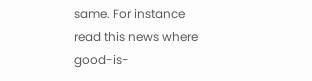same. For instance read this news where good-is-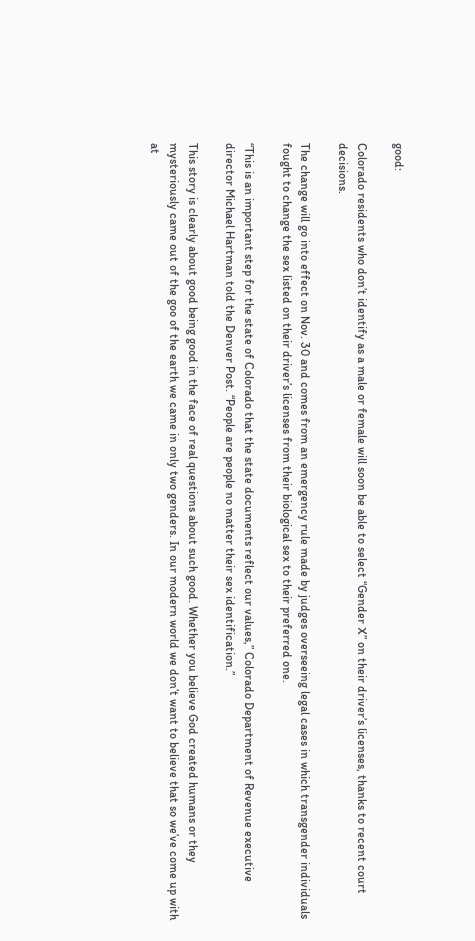good:

Colorado residents who don’t identify as a male or female will soon be able to select “Gender X” on their driver’s licenses, thanks to recent court decisions.

The change will go into effect on Nov. 30 and comes from an emergency rule made by judges overseeing legal cases in which transgender individuals fought to change the sex listed on their driver’s licenses from their biological sex to their preferred one.

“This is an important step for the state of Colorado that the state documents reflect our values,” Colorado Department of Revenue executive director Michael Hartman told the Denver Post. “People are people no matter their sex identification.”

This story is clearly about good being good in the face of real questions about such good. Whether you believe God created humans or they mysteriously came out of the goo of the earth we came in only two genders. In our modern world we don’t want to believe that so we’ve come up with at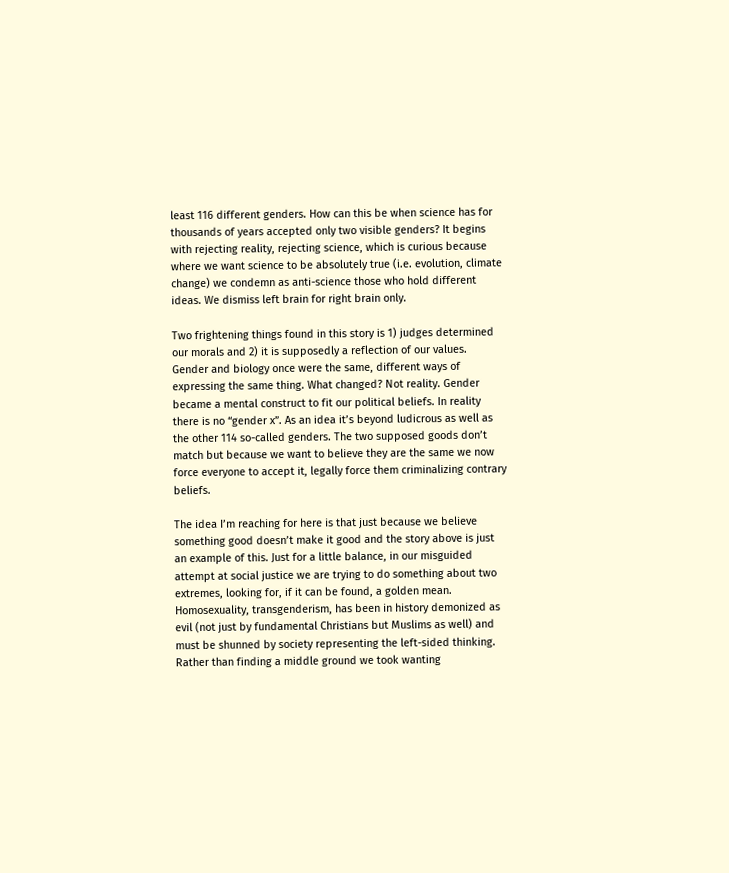least 116 different genders. How can this be when science has for thousands of years accepted only two visible genders? It begins with rejecting reality, rejecting science, which is curious because where we want science to be absolutely true (i.e. evolution, climate change) we condemn as anti-science those who hold different ideas. We dismiss left brain for right brain only.

Two frightening things found in this story is 1) judges determined our morals and 2) it is supposedly a reflection of our values. Gender and biology once were the same, different ways of expressing the same thing. What changed? Not reality. Gender became a mental construct to fit our political beliefs. In reality there is no “gender x”. As an idea it’s beyond ludicrous as well as the other 114 so-called genders. The two supposed goods don’t match but because we want to believe they are the same we now force everyone to accept it, legally force them criminalizing contrary beliefs.

The idea I’m reaching for here is that just because we believe something good doesn’t make it good and the story above is just an example of this. Just for a little balance, in our misguided attempt at social justice we are trying to do something about two extremes, looking for, if it can be found, a golden mean. Homosexuality, transgenderism, has been in history demonized as evil (not just by fundamental Christians but Muslims as well) and must be shunned by society representing the left-sided thinking. Rather than finding a middle ground we took wanting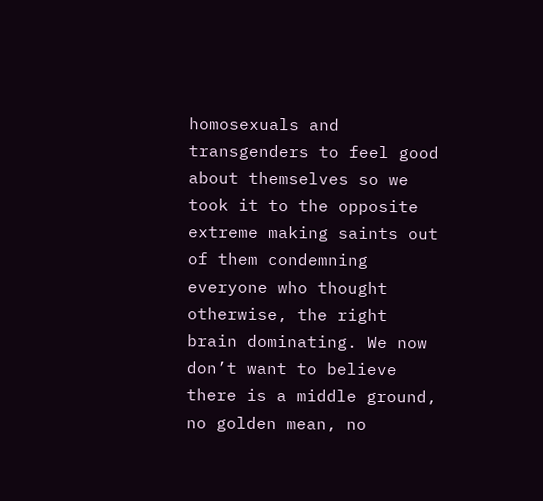homosexuals and transgenders to feel good about themselves so we took it to the opposite extreme making saints out of them condemning everyone who thought otherwise, the right brain dominating. We now don’t want to believe there is a middle ground, no golden mean, no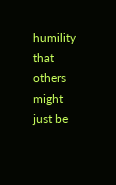humility that others might just be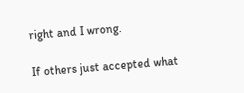right and I wrong.

If others just accepted what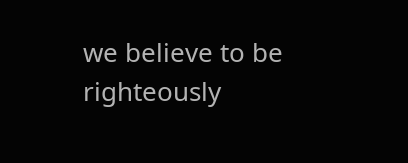we believe to be righteously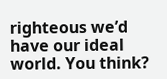righteous we’d have our ideal world. You think?